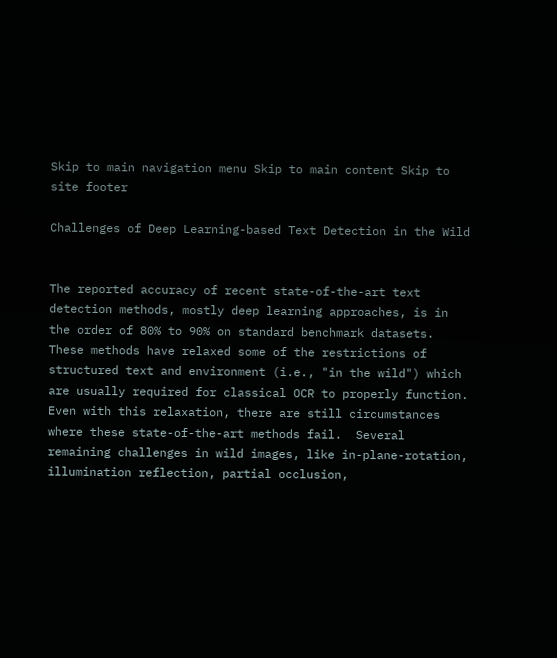Skip to main navigation menu Skip to main content Skip to site footer

Challenges of Deep Learning-based Text Detection in the Wild


The reported accuracy of recent state-of-the-art text detection methods, mostly deep learning approaches, is in the order of 80% to 90% on standard benchmark datasets. These methods have relaxed some of the restrictions of structured text and environment (i.e., "in the wild") which are usually required for classical OCR to properly function. Even with this relaxation, there are still circumstances where these state-of-the-art methods fail.  Several remaining challenges in wild images, like in-plane-rotation, illumination reflection, partial occlusion,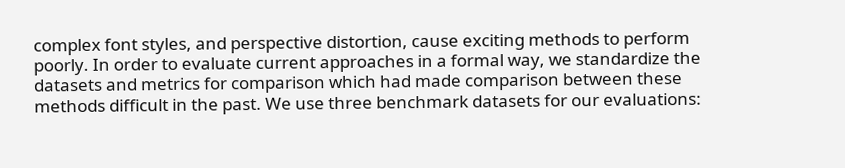complex font styles, and perspective distortion, cause exciting methods to perform poorly. In order to evaluate current approaches in a formal way, we standardize the datasets and metrics for comparison which had made comparison between these methods difficult in the past. We use three benchmark datasets for our evaluations: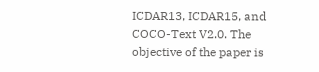ICDAR13, ICDAR15, and COCO-Text V2.0. The objective of the paper is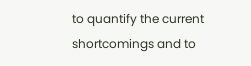to quantify the current shortcomings and to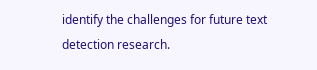identify the challenges for future text detection research.